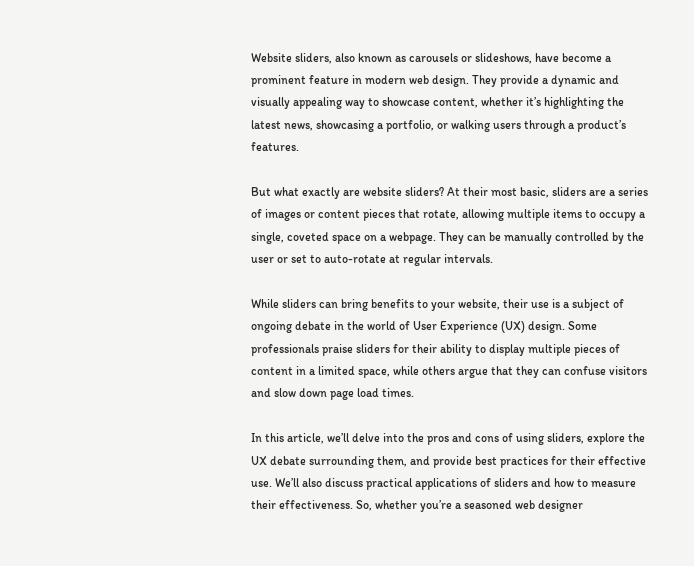Website sliders, also known as carousels or slideshows, have become a prominent feature in modern web design. They provide a dynamic and visually appealing way to showcase content, whether it’s highlighting the latest news, showcasing a portfolio, or walking users through a product’s features.

But what exactly are website sliders? At their most basic, sliders are a series of images or content pieces that rotate, allowing multiple items to occupy a single, coveted space on a webpage. They can be manually controlled by the user or set to auto-rotate at regular intervals.

While sliders can bring benefits to your website, their use is a subject of ongoing debate in the world of User Experience (UX) design. Some professionals praise sliders for their ability to display multiple pieces of content in a limited space, while others argue that they can confuse visitors and slow down page load times.

In this article, we’ll delve into the pros and cons of using sliders, explore the UX debate surrounding them, and provide best practices for their effective use. We’ll also discuss practical applications of sliders and how to measure their effectiveness. So, whether you’re a seasoned web designer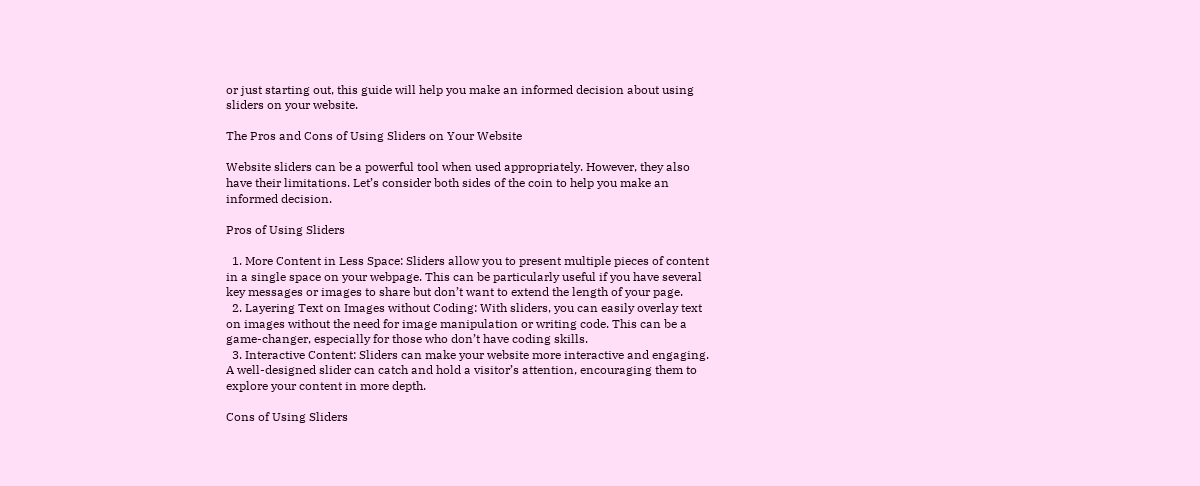or just starting out, this guide will help you make an informed decision about using sliders on your website.

The Pros and Cons of Using Sliders on Your Website

Website sliders can be a powerful tool when used appropriately. However, they also have their limitations. Let’s consider both sides of the coin to help you make an informed decision.

Pros of Using Sliders

  1. More Content in Less Space: Sliders allow you to present multiple pieces of content in a single space on your webpage. This can be particularly useful if you have several key messages or images to share but don’t want to extend the length of your page.
  2. Layering Text on Images without Coding: With sliders, you can easily overlay text on images without the need for image manipulation or writing code. This can be a game-changer, especially for those who don’t have coding skills.
  3. Interactive Content: Sliders can make your website more interactive and engaging. A well-designed slider can catch and hold a visitor’s attention, encouraging them to explore your content in more depth.

Cons of Using Sliders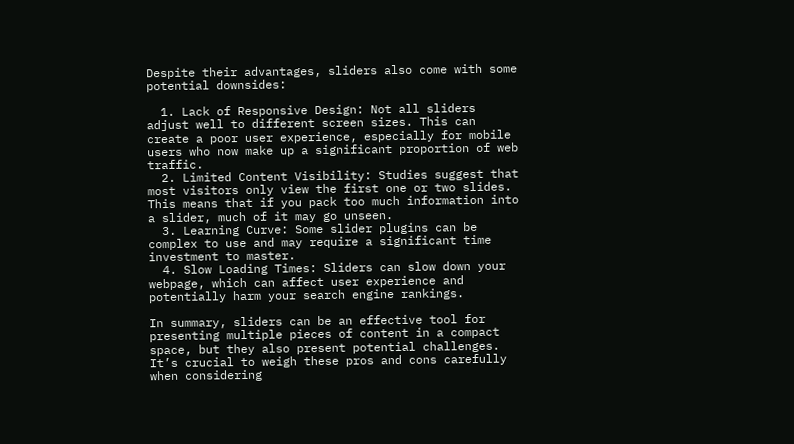Despite their advantages, sliders also come with some potential downsides:

  1. Lack of Responsive Design: Not all sliders adjust well to different screen sizes. This can create a poor user experience, especially for mobile users who now make up a significant proportion of web traffic.
  2. Limited Content Visibility: Studies suggest that most visitors only view the first one or two slides. This means that if you pack too much information into a slider, much of it may go unseen.
  3. Learning Curve: Some slider plugins can be complex to use and may require a significant time investment to master.
  4. Slow Loading Times: Sliders can slow down your webpage, which can affect user experience and potentially harm your search engine rankings.

In summary, sliders can be an effective tool for presenting multiple pieces of content in a compact space, but they also present potential challenges. It’s crucial to weigh these pros and cons carefully when considering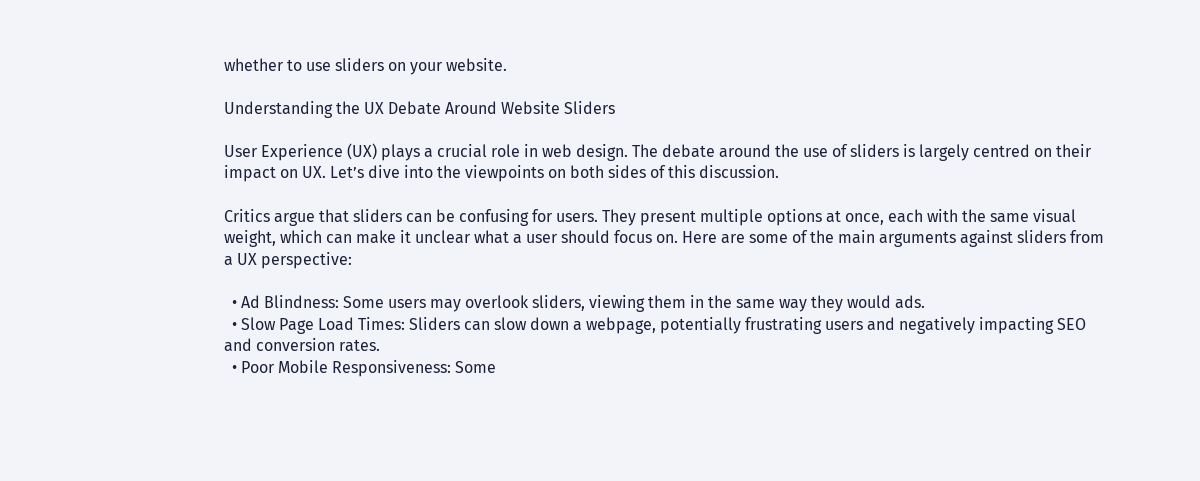whether to use sliders on your website.

Understanding the UX Debate Around Website Sliders

User Experience (UX) plays a crucial role in web design. The debate around the use of sliders is largely centred on their impact on UX. Let’s dive into the viewpoints on both sides of this discussion.

Critics argue that sliders can be confusing for users. They present multiple options at once, each with the same visual weight, which can make it unclear what a user should focus on. Here are some of the main arguments against sliders from a UX perspective:

  • Ad Blindness: Some users may overlook sliders, viewing them in the same way they would ads.
  • Slow Page Load Times: Sliders can slow down a webpage, potentially frustrating users and negatively impacting SEO and conversion rates.
  • Poor Mobile Responsiveness: Some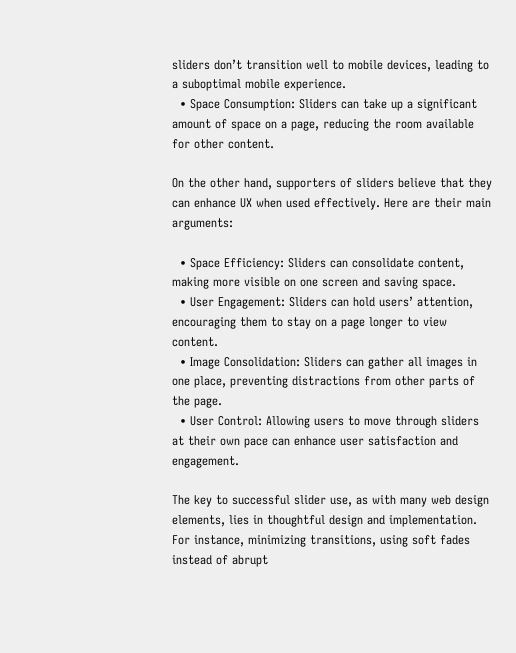sliders don’t transition well to mobile devices, leading to a suboptimal mobile experience.
  • Space Consumption: Sliders can take up a significant amount of space on a page, reducing the room available for other content.

On the other hand, supporters of sliders believe that they can enhance UX when used effectively. Here are their main arguments:

  • Space Efficiency: Sliders can consolidate content, making more visible on one screen and saving space.
  • User Engagement: Sliders can hold users’ attention, encouraging them to stay on a page longer to view content.
  • Image Consolidation: Sliders can gather all images in one place, preventing distractions from other parts of the page.
  • User Control: Allowing users to move through sliders at their own pace can enhance user satisfaction and engagement.

The key to successful slider use, as with many web design elements, lies in thoughtful design and implementation. For instance, minimizing transitions, using soft fades instead of abrupt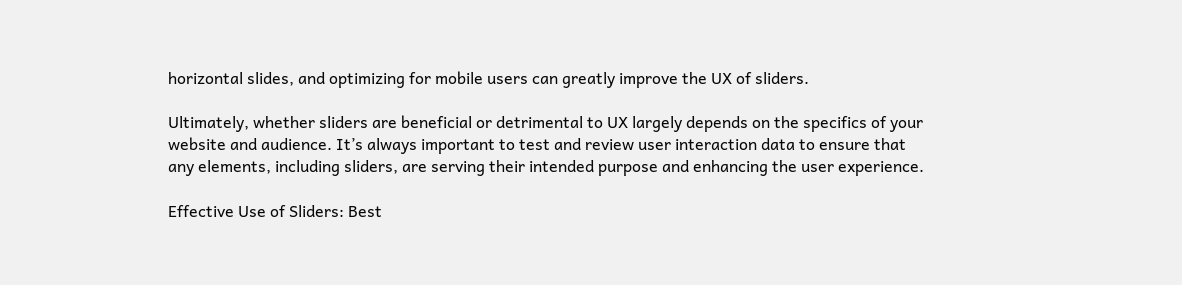horizontal slides, and optimizing for mobile users can greatly improve the UX of sliders.

Ultimately, whether sliders are beneficial or detrimental to UX largely depends on the specifics of your website and audience. It’s always important to test and review user interaction data to ensure that any elements, including sliders, are serving their intended purpose and enhancing the user experience.

Effective Use of Sliders: Best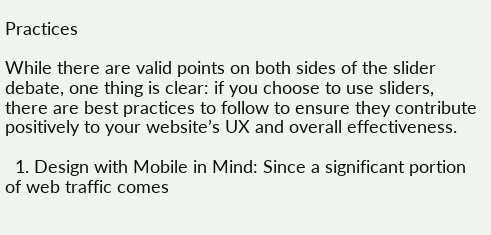Practices

While there are valid points on both sides of the slider debate, one thing is clear: if you choose to use sliders, there are best practices to follow to ensure they contribute positively to your website’s UX and overall effectiveness.

  1. Design with Mobile in Mind: Since a significant portion of web traffic comes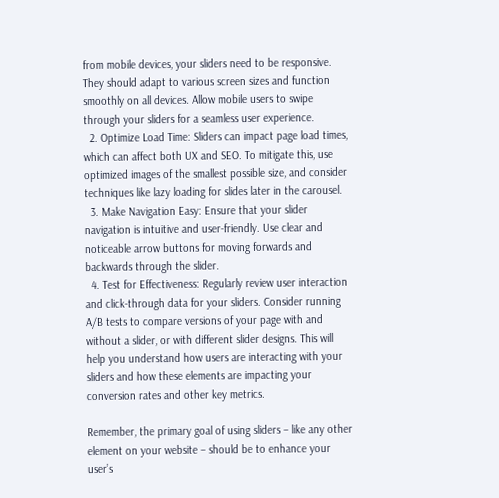from mobile devices, your sliders need to be responsive. They should adapt to various screen sizes and function smoothly on all devices. Allow mobile users to swipe through your sliders for a seamless user experience.
  2. Optimize Load Time: Sliders can impact page load times, which can affect both UX and SEO. To mitigate this, use optimized images of the smallest possible size, and consider techniques like lazy loading for slides later in the carousel.
  3. Make Navigation Easy: Ensure that your slider navigation is intuitive and user-friendly. Use clear and noticeable arrow buttons for moving forwards and backwards through the slider.
  4. Test for Effectiveness: Regularly review user interaction and click-through data for your sliders. Consider running A/B tests to compare versions of your page with and without a slider, or with different slider designs. This will help you understand how users are interacting with your sliders and how these elements are impacting your conversion rates and other key metrics.

Remember, the primary goal of using sliders – like any other element on your website – should be to enhance your user’s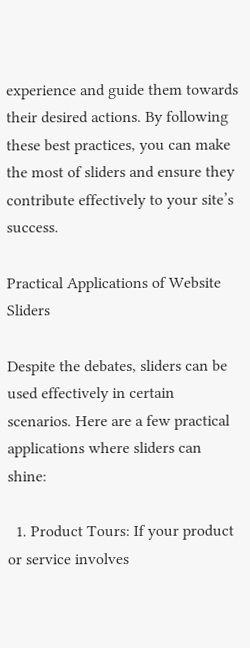experience and guide them towards their desired actions. By following these best practices, you can make the most of sliders and ensure they contribute effectively to your site’s success.

Practical Applications of Website Sliders

Despite the debates, sliders can be used effectively in certain scenarios. Here are a few practical applications where sliders can shine:

  1. Product Tours: If your product or service involves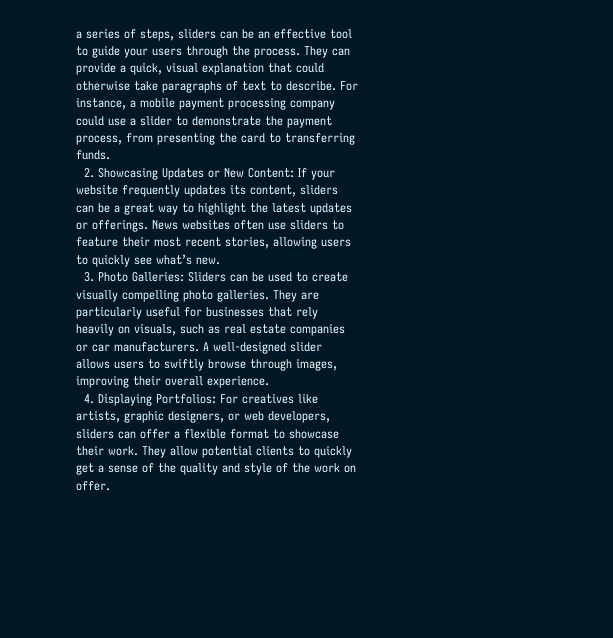a series of steps, sliders can be an effective tool to guide your users through the process. They can provide a quick, visual explanation that could otherwise take paragraphs of text to describe. For instance, a mobile payment processing company could use a slider to demonstrate the payment process, from presenting the card to transferring funds.
  2. Showcasing Updates or New Content: If your website frequently updates its content, sliders can be a great way to highlight the latest updates or offerings. News websites often use sliders to feature their most recent stories, allowing users to quickly see what’s new.
  3. Photo Galleries: Sliders can be used to create visually compelling photo galleries. They are particularly useful for businesses that rely heavily on visuals, such as real estate companies or car manufacturers. A well-designed slider allows users to swiftly browse through images, improving their overall experience.
  4. Displaying Portfolios: For creatives like artists, graphic designers, or web developers, sliders can offer a flexible format to showcase their work. They allow potential clients to quickly get a sense of the quality and style of the work on offer.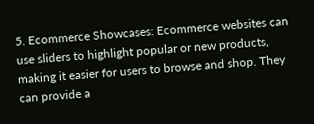5. Ecommerce Showcases: Ecommerce websites can use sliders to highlight popular or new products, making it easier for users to browse and shop. They can provide a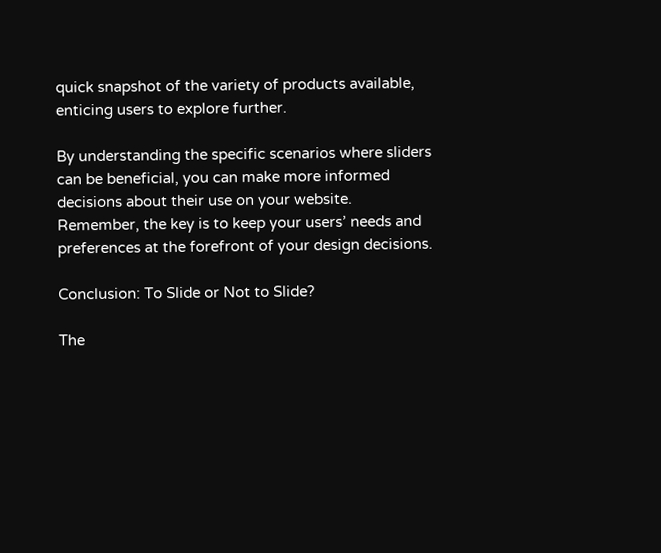quick snapshot of the variety of products available, enticing users to explore further.

By understanding the specific scenarios where sliders can be beneficial, you can make more informed decisions about their use on your website. Remember, the key is to keep your users’ needs and preferences at the forefront of your design decisions.

Conclusion: To Slide or Not to Slide?

The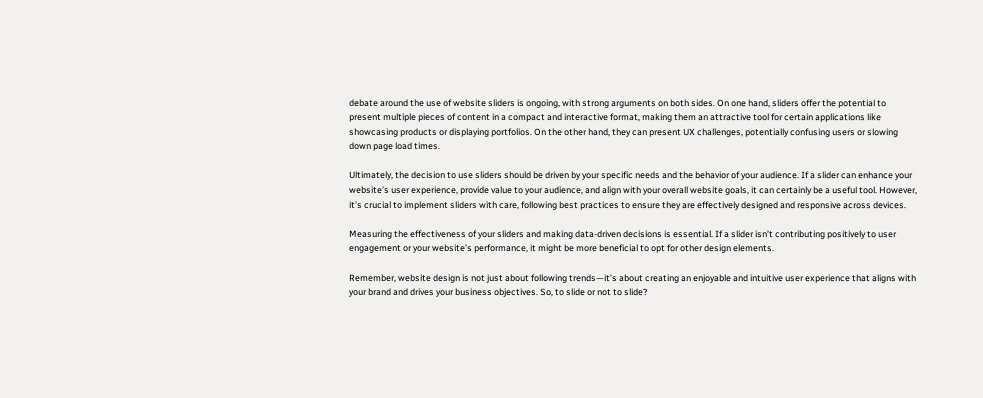debate around the use of website sliders is ongoing, with strong arguments on both sides. On one hand, sliders offer the potential to present multiple pieces of content in a compact and interactive format, making them an attractive tool for certain applications like showcasing products or displaying portfolios. On the other hand, they can present UX challenges, potentially confusing users or slowing down page load times.

Ultimately, the decision to use sliders should be driven by your specific needs and the behavior of your audience. If a slider can enhance your website’s user experience, provide value to your audience, and align with your overall website goals, it can certainly be a useful tool. However, it’s crucial to implement sliders with care, following best practices to ensure they are effectively designed and responsive across devices.

Measuring the effectiveness of your sliders and making data-driven decisions is essential. If a slider isn’t contributing positively to user engagement or your website’s performance, it might be more beneficial to opt for other design elements.

Remember, website design is not just about following trends—it’s about creating an enjoyable and intuitive user experience that aligns with your brand and drives your business objectives. So, to slide or not to slide?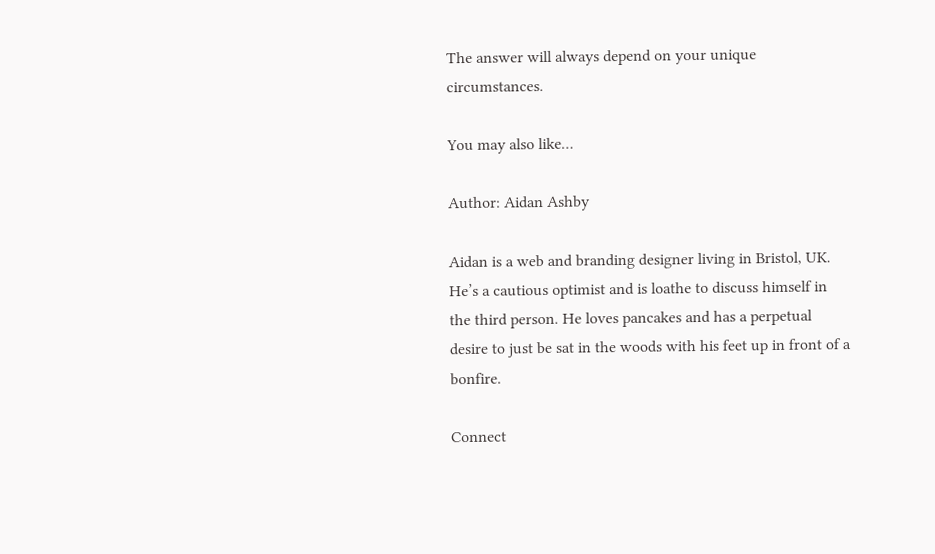The answer will always depend on your unique circumstances.

You may also like…

Author: Aidan Ashby

Aidan is a web and branding designer living in Bristol, UK. He’s a cautious optimist and is loathe to discuss himself in the third person. He loves pancakes and has a perpetual desire to just be sat in the woods with his feet up in front of a bonfire.

Connect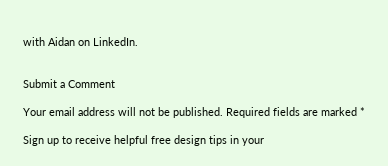with Aidan on LinkedIn.


Submit a Comment

Your email address will not be published. Required fields are marked *

Sign up to receive helpful free design tips in your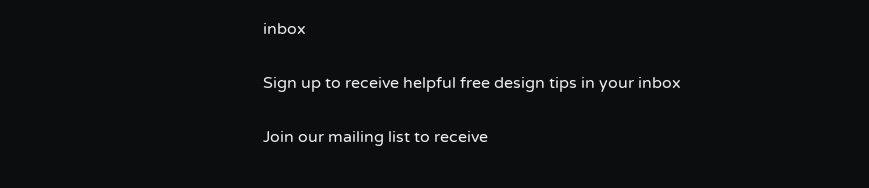inbox

Sign up to receive helpful free design tips in your inbox

Join our mailing list to receive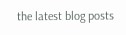the latest blog posts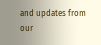and updates from our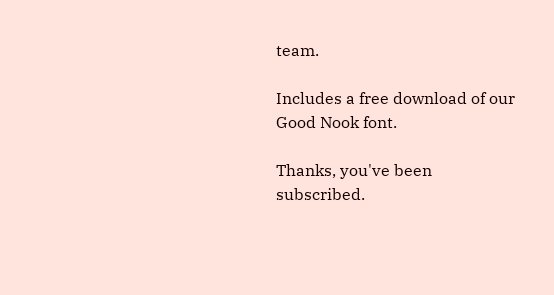team.

Includes a free download of our Good Nook font.

Thanks, you've been subscribed.